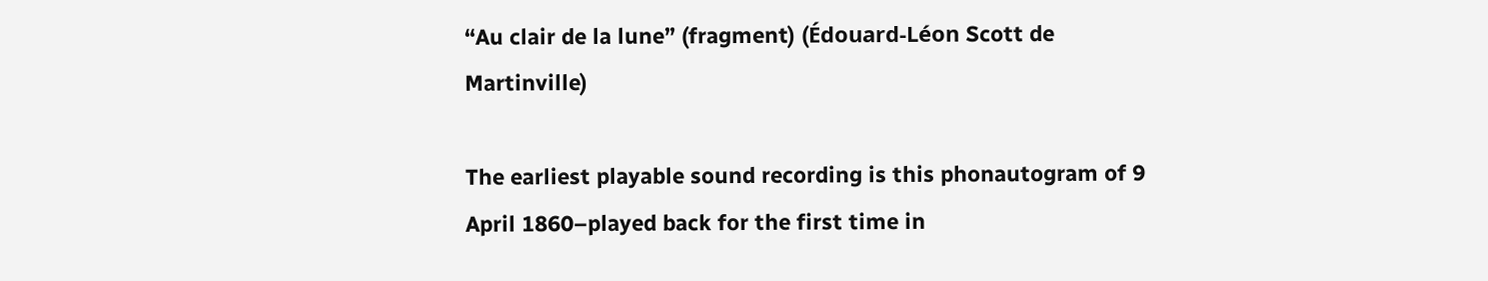“Au clair de la lune” (fragment) (Édouard-Léon Scott de Martinville)

The earliest playable sound recording is this phonautogram of 9 April 1860–played back for the first time in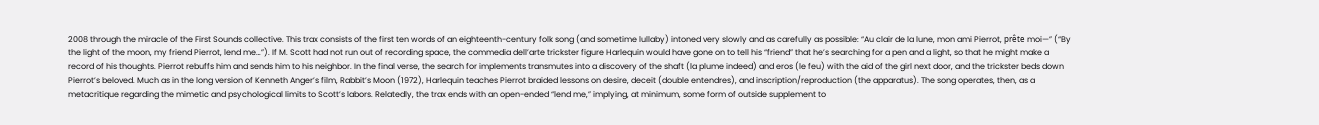2008 through the miracle of the First Sounds collective. This trax consists of the first ten words of an eighteenth-century folk song (and sometime lullaby) intoned very slowly and as carefully as possible: “Au clair de la lune, mon ami Pierrot, prête moi—” (“By the light of the moon, my friend Pierrot, lend me…”). If M. Scott had not run out of recording space, the commedia dell’arte trickster figure Harlequin would have gone on to tell his “friend” that he’s searching for a pen and a light, so that he might make a record of his thoughts. Pierrot rebuffs him and sends him to his neighbor. In the final verse, the search for implements transmutes into a discovery of the shaft (la plume indeed) and eros (le feu) with the aid of the girl next door, and the trickster beds down Pierrot’s beloved. Much as in the long version of Kenneth Anger’s film, Rabbit’s Moon (1972), Harlequin teaches Pierrot braided lessons on desire, deceit (double entendres), and inscription/reproduction (the apparatus). The song operates, then, as a metacritique regarding the mimetic and psychological limits to Scott’s labors. Relatedly, the trax ends with an open-ended “lend me,” implying, at minimum, some form of outside supplement to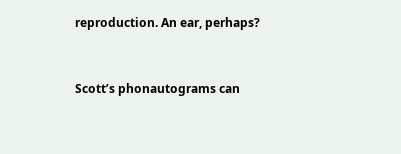reproduction. An ear, perhaps?


Scott’s phonautograms can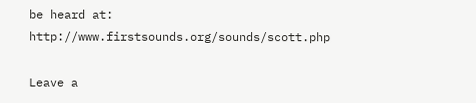be heard at: http://www.firstsounds.org/sounds/scott.php

Leave a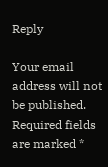Reply

Your email address will not be published. Required fields are marked *